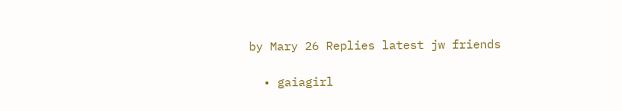by Mary 26 Replies latest jw friends

  • gaiagirl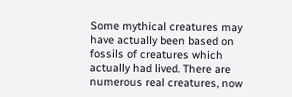Some mythical creatures may have actually been based on fossils of creatures which actually had lived. There are numerous real creatures, now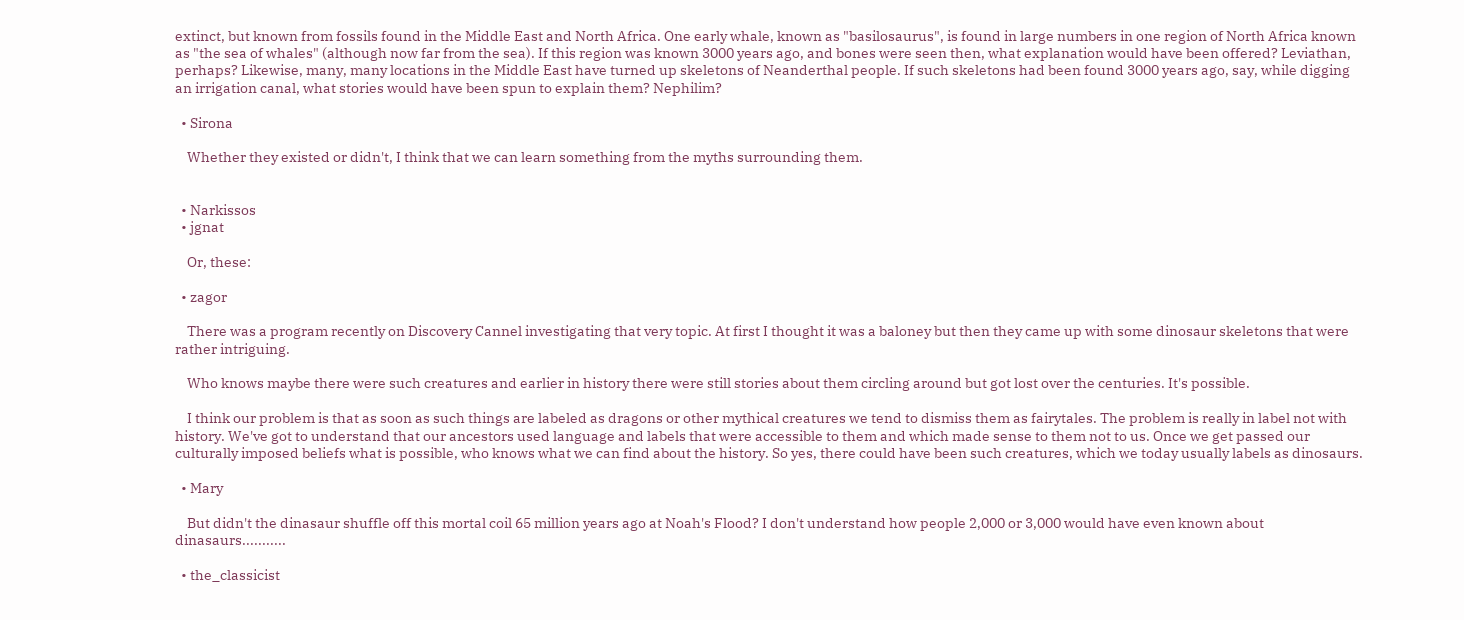extinct, but known from fossils found in the Middle East and North Africa. One early whale, known as "basilosaurus", is found in large numbers in one region of North Africa known as "the sea of whales" (although now far from the sea). If this region was known 3000 years ago, and bones were seen then, what explanation would have been offered? Leviathan, perhaps? Likewise, many, many locations in the Middle East have turned up skeletons of Neanderthal people. If such skeletons had been found 3000 years ago, say, while digging an irrigation canal, what stories would have been spun to explain them? Nephilim?

  • Sirona

    Whether they existed or didn't, I think that we can learn something from the myths surrounding them.


  • Narkissos
  • jgnat

    Or, these:

  • zagor

    There was a program recently on Discovery Cannel investigating that very topic. At first I thought it was a baloney but then they came up with some dinosaur skeletons that were rather intriguing.

    Who knows maybe there were such creatures and earlier in history there were still stories about them circling around but got lost over the centuries. It's possible.

    I think our problem is that as soon as such things are labeled as dragons or other mythical creatures we tend to dismiss them as fairytales. The problem is really in label not with history. We've got to understand that our ancestors used language and labels that were accessible to them and which made sense to them not to us. Once we get passed our culturally imposed beliefs what is possible, who knows what we can find about the history. So yes, there could have been such creatures, which we today usually labels as dinosaurs.

  • Mary

    But didn't the dinasaur shuffle off this mortal coil 65 million years ago at Noah's Flood? I don't understand how people 2,000 or 3,000 would have even known about dinasaurs...........

  • the_classicist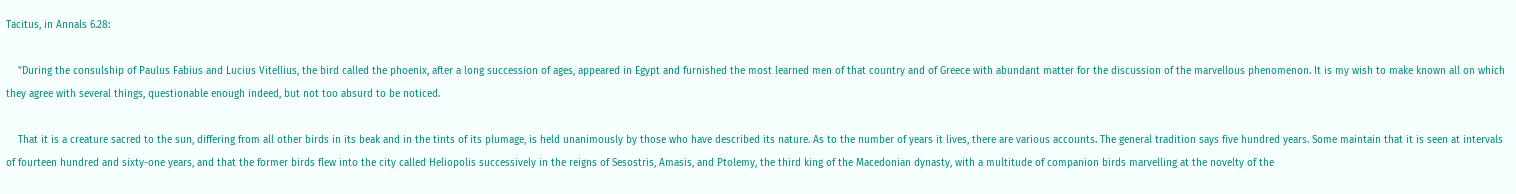Tacitus, in Annals 6.28:

    "During the consulship of Paulus Fabius and Lucius Vitellius, the bird called the phoenix, after a long succession of ages, appeared in Egypt and furnished the most learned men of that country and of Greece with abundant matter for the discussion of the marvellous phenomenon. It is my wish to make known all on which they agree with several things, questionable enough indeed, but not too absurd to be noticed.

    That it is a creature sacred to the sun, differing from all other birds in its beak and in the tints of its plumage, is held unanimously by those who have described its nature. As to the number of years it lives, there are various accounts. The general tradition says five hundred years. Some maintain that it is seen at intervals of fourteen hundred and sixty-one years, and that the former birds flew into the city called Heliopolis successively in the reigns of Sesostris, Amasis, and Ptolemy, the third king of the Macedonian dynasty, with a multitude of companion birds marvelling at the novelty of the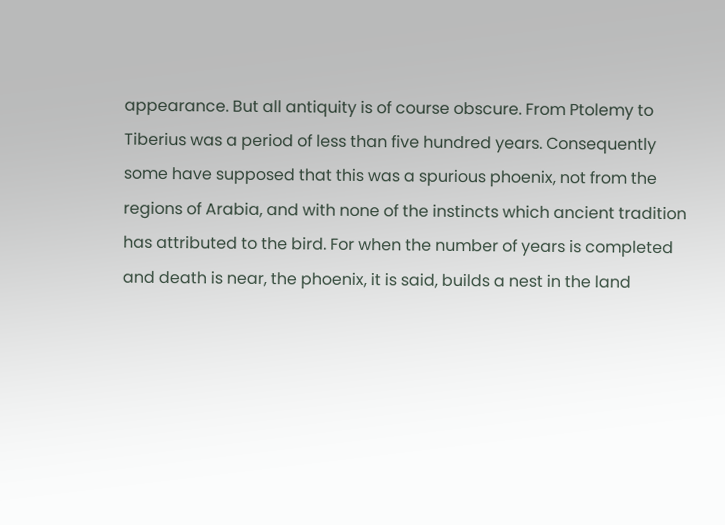appearance. But all antiquity is of course obscure. From Ptolemy to Tiberius was a period of less than five hundred years. Consequently some have supposed that this was a spurious phoenix, not from the regions of Arabia, and with none of the instincts which ancient tradition has attributed to the bird. For when the number of years is completed and death is near, the phoenix, it is said, builds a nest in the land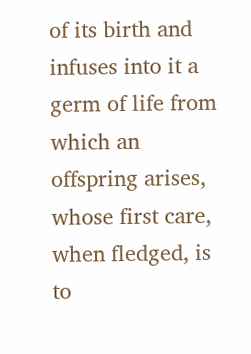of its birth and infuses into it a germ of life from which an offspring arises, whose first care, when fledged, is to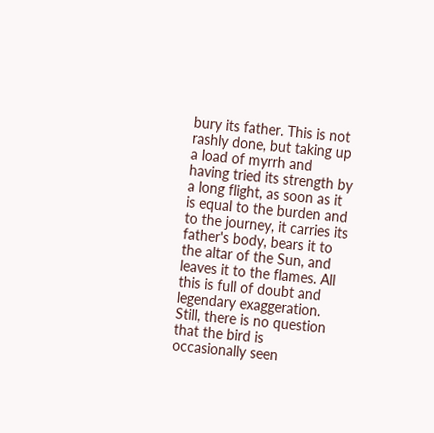bury its father. This is not rashly done, but taking up a load of myrrh and having tried its strength by a long flight, as soon as it is equal to the burden and to the journey, it carries its father's body, bears it to the altar of the Sun, and leaves it to the flames. All this is full of doubt and legendary exaggeration. Still, there is no question that the bird is occasionally seen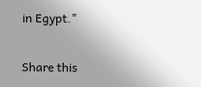in Egypt."

Share this